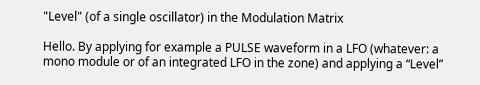"Level" (of a single oscillator) in the Modulation Matrix

Hello. By applying for example a PULSE waveform in a LFO (whatever: a mono module or of an integrated LFO in the zone) and applying a “Level”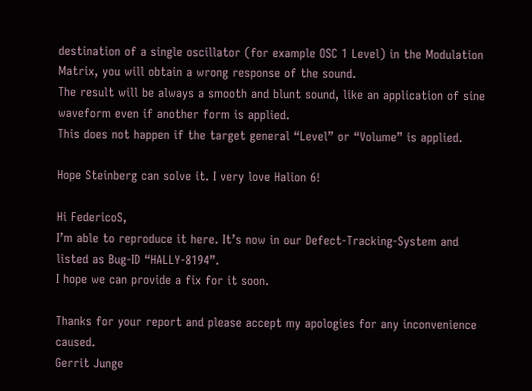destination of a single oscillator (for example OSC 1 Level) in the Modulation Matrix, you will obtain a wrong response of the sound.
The result will be always a smooth and blunt sound, like an application of sine waveform even if another form is applied.
This does not happen if the target general “Level” or “Volume” is applied.

Hope Steinberg can solve it. I very love Halion 6!

Hi FedericoS,
I’m able to reproduce it here. It’s now in our Defect-Tracking-System and listed as Bug-ID “HALLY-8194”.
I hope we can provide a fix for it soon.

Thanks for your report and please accept my apologies for any inconvenience caused.
Gerrit Junge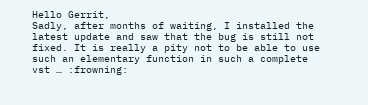Hello Gerrit,
Sadly, after months of waiting, I installed the latest update and saw that the bug is still not fixed. It is really a pity not to be able to use such an elementary function in such a complete vst … :frowning: